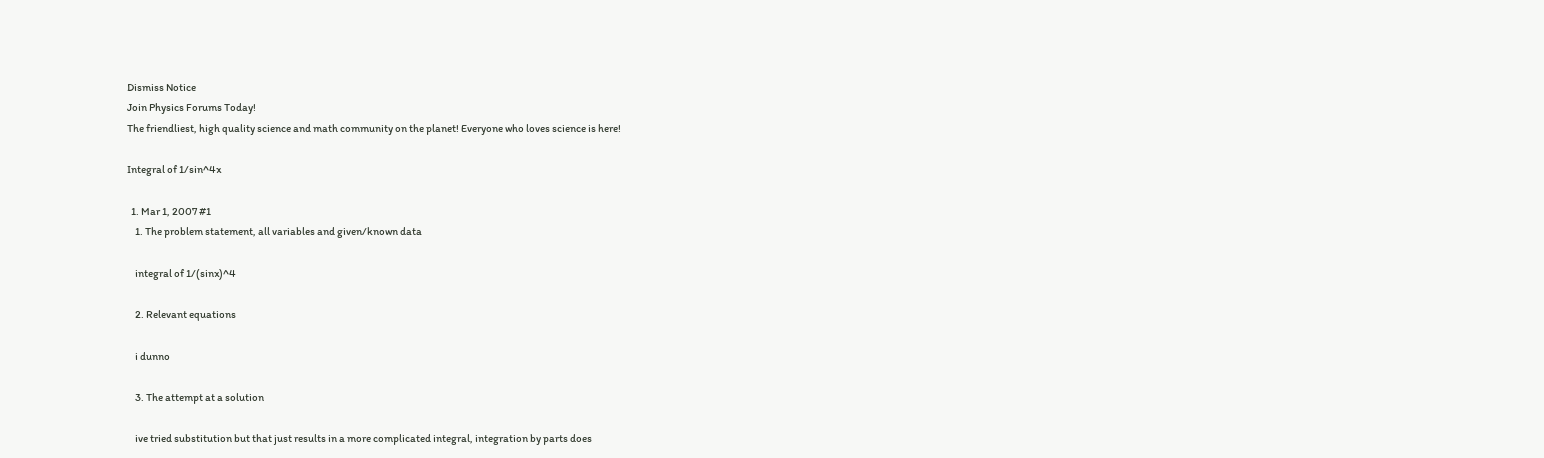Dismiss Notice
Join Physics Forums Today!
The friendliest, high quality science and math community on the planet! Everyone who loves science is here!

Integral of 1/sin^4x

  1. Mar 1, 2007 #1
    1. The problem statement, all variables and given/known data

    integral of 1/(sinx)^4

    2. Relevant equations

    i dunno

    3. The attempt at a solution

    ive tried substitution but that just results in a more complicated integral, integration by parts does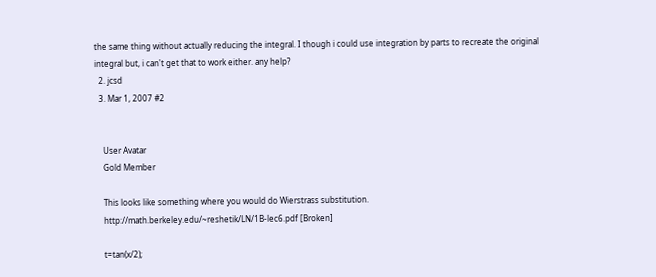the same thing without actually reducing the integral. I though i could use integration by parts to recreate the original integral but, i can't get that to work either. any help?
  2. jcsd
  3. Mar 1, 2007 #2


    User Avatar
    Gold Member

    This looks like something where you would do Wierstrass substitution.
    http://math.berkeley.edu/~reshetik/LN/1B-lec6.pdf [Broken]

    t=tan(x/2);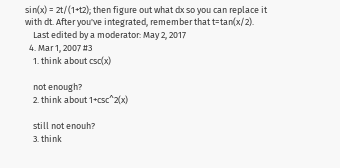sin(x) = 2t/(1+t2); then figure out what dx so you can replace it with dt. After you've integrated, remember that t=tan(x/2).
    Last edited by a moderator: May 2, 2017
  4. Mar 1, 2007 #3
    1. think about csc(x)

    not enough?
    2. think about 1+csc^2(x)

    still not enouh?
    3. think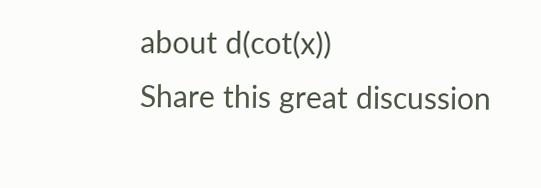about d(cot(x))
Share this great discussion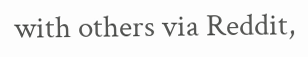with others via Reddit,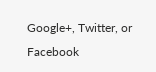Google+, Twitter, or Facebook